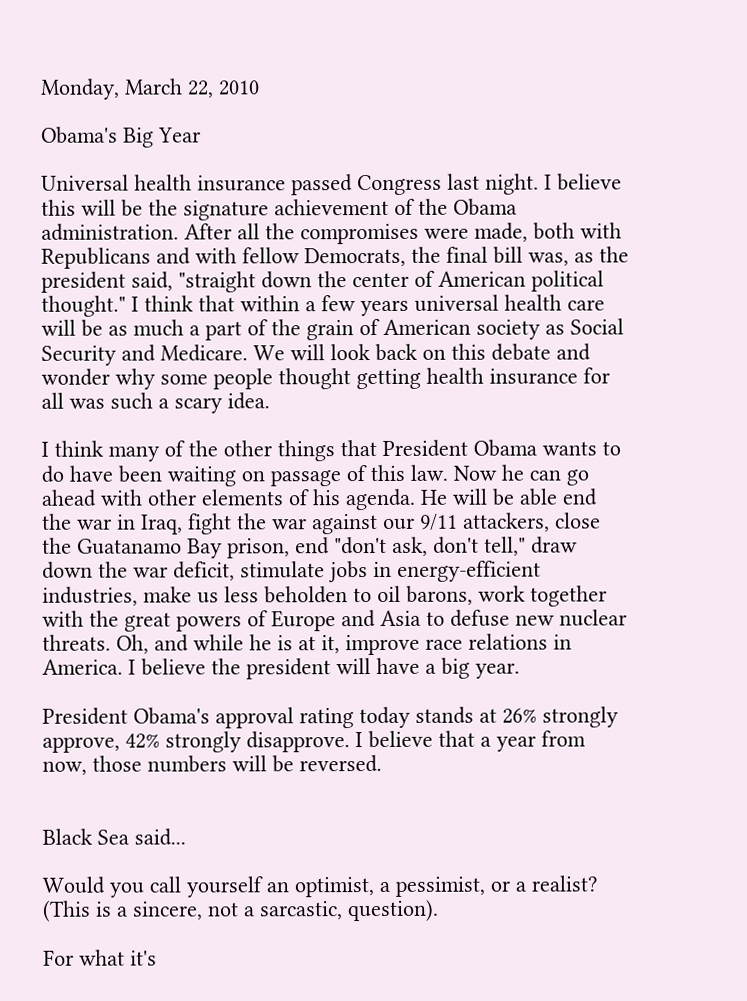Monday, March 22, 2010

Obama's Big Year

Universal health insurance passed Congress last night. I believe this will be the signature achievement of the Obama administration. After all the compromises were made, both with Republicans and with fellow Democrats, the final bill was, as the president said, "straight down the center of American political thought." I think that within a few years universal health care will be as much a part of the grain of American society as Social Security and Medicare. We will look back on this debate and wonder why some people thought getting health insurance for all was such a scary idea.

I think many of the other things that President Obama wants to do have been waiting on passage of this law. Now he can go ahead with other elements of his agenda. He will be able end the war in Iraq, fight the war against our 9/11 attackers, close the Guatanamo Bay prison, end "don't ask, don't tell," draw down the war deficit, stimulate jobs in energy-efficient industries, make us less beholden to oil barons, work together with the great powers of Europe and Asia to defuse new nuclear threats. Oh, and while he is at it, improve race relations in America. I believe the president will have a big year.

President Obama's approval rating today stands at 26% strongly approve, 42% strongly disapprove. I believe that a year from now, those numbers will be reversed.


Black Sea said...

Would you call yourself an optimist, a pessimist, or a realist? (This is a sincere, not a sarcastic, question).

For what it's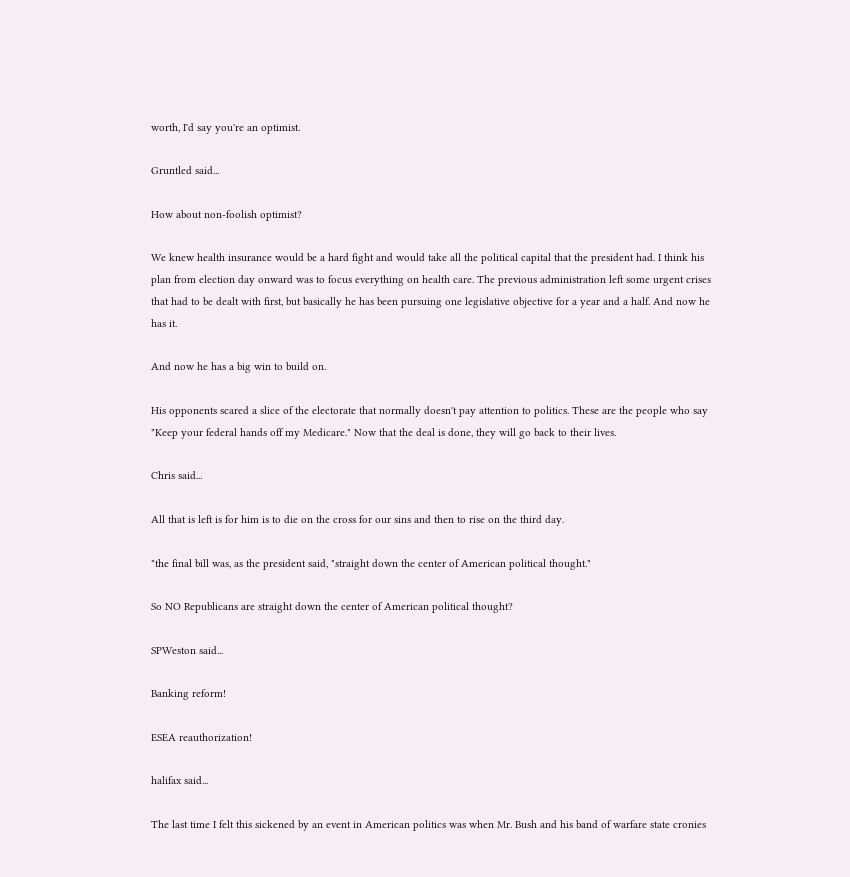worth, I'd say you're an optimist.

Gruntled said...

How about non-foolish optimist?

We knew health insurance would be a hard fight and would take all the political capital that the president had. I think his plan from election day onward was to focus everything on health care. The previous administration left some urgent crises that had to be dealt with first, but basically he has been pursuing one legislative objective for a year and a half. And now he has it.

And now he has a big win to build on.

His opponents scared a slice of the electorate that normally doesn't pay attention to politics. These are the people who say "Keep your federal hands off my Medicare." Now that the deal is done, they will go back to their lives.

Chris said...

All that is left is for him is to die on the cross for our sins and then to rise on the third day.

"the final bill was, as the president said, "straight down the center of American political thought."

So NO Republicans are straight down the center of American political thought?

SPWeston said...

Banking reform!

ESEA reauthorization!

halifax said...

The last time I felt this sickened by an event in American politics was when Mr. Bush and his band of warfare state cronies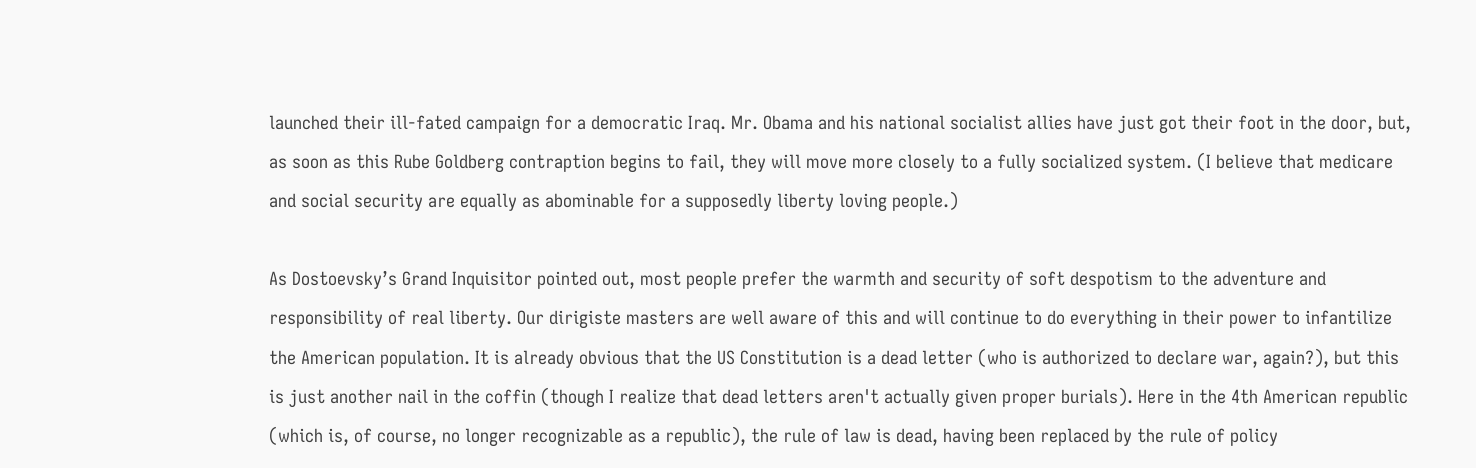launched their ill-fated campaign for a democratic Iraq. Mr. Obama and his national socialist allies have just got their foot in the door, but, as soon as this Rube Goldberg contraption begins to fail, they will move more closely to a fully socialized system. (I believe that medicare and social security are equally as abominable for a supposedly liberty loving people.)

As Dostoevsky’s Grand Inquisitor pointed out, most people prefer the warmth and security of soft despotism to the adventure and responsibility of real liberty. Our dirigiste masters are well aware of this and will continue to do everything in their power to infantilize the American population. It is already obvious that the US Constitution is a dead letter (who is authorized to declare war, again?), but this is just another nail in the coffin (though I realize that dead letters aren't actually given proper burials). Here in the 4th American republic (which is, of course, no longer recognizable as a republic), the rule of law is dead, having been replaced by the rule of policy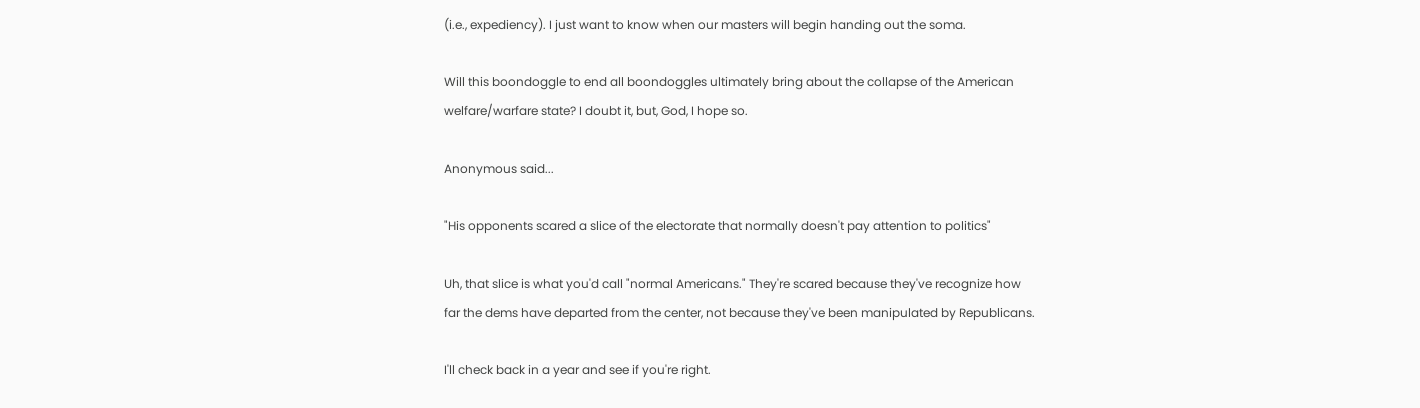(i.e., expediency). I just want to know when our masters will begin handing out the soma.

Will this boondoggle to end all boondoggles ultimately bring about the collapse of the American welfare/warfare state? I doubt it, but, God, I hope so.

Anonymous said...

"His opponents scared a slice of the electorate that normally doesn't pay attention to politics"

Uh, that slice is what you'd call "normal Americans." They're scared because they've recognize how far the dems have departed from the center, not because they've been manipulated by Republicans.

I'll check back in a year and see if you're right.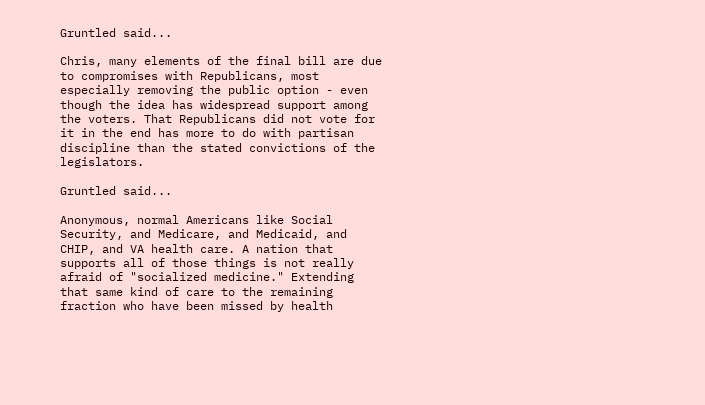Gruntled said...

Chris, many elements of the final bill are due to compromises with Republicans, most especially removing the public option - even though the idea has widespread support among the voters. That Republicans did not vote for it in the end has more to do with partisan discipline than the stated convictions of the legislators.

Gruntled said...

Anonymous, normal Americans like Social Security, and Medicare, and Medicaid, and CHIP, and VA health care. A nation that supports all of those things is not really afraid of "socialized medicine." Extending that same kind of care to the remaining fraction who have been missed by health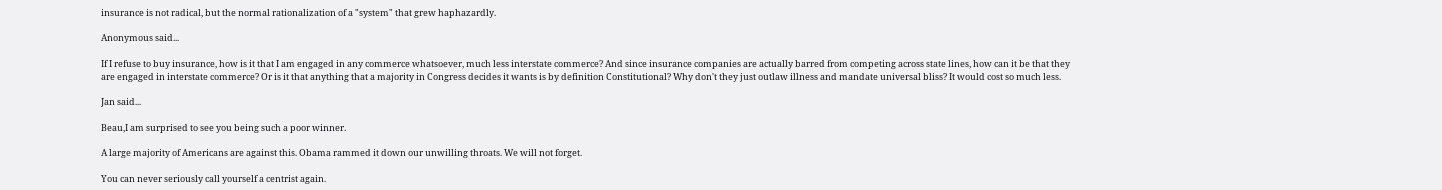insurance is not radical, but the normal rationalization of a "system" that grew haphazardly.

Anonymous said...

If I refuse to buy insurance, how is it that I am engaged in any commerce whatsoever, much less interstate commerce? And since insurance companies are actually barred from competing across state lines, how can it be that they are engaged in interstate commerce? Or is it that anything that a majority in Congress decides it wants is by definition Constitutional? Why don't they just outlaw illness and mandate universal bliss? It would cost so much less.

Jan said...

Beau,I am surprised to see you being such a poor winner.

A large majority of Americans are against this. Obama rammed it down our unwilling throats. We will not forget.

You can never seriously call yourself a centrist again.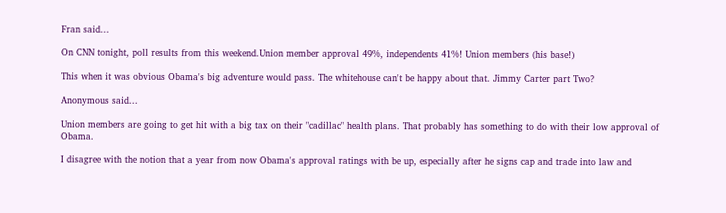Fran said...

On CNN tonight, poll results from this weekend.Union member approval 49%, independents 41%! Union members (his base!)

This when it was obvious Obama's big adventure would pass. The whitehouse can't be happy about that. Jimmy Carter part Two?

Anonymous said...

Union members are going to get hit with a big tax on their "cadillac" health plans. That probably has something to do with their low approval of Obama.

I disagree with the notion that a year from now Obama's approval ratings with be up, especially after he signs cap and trade into law and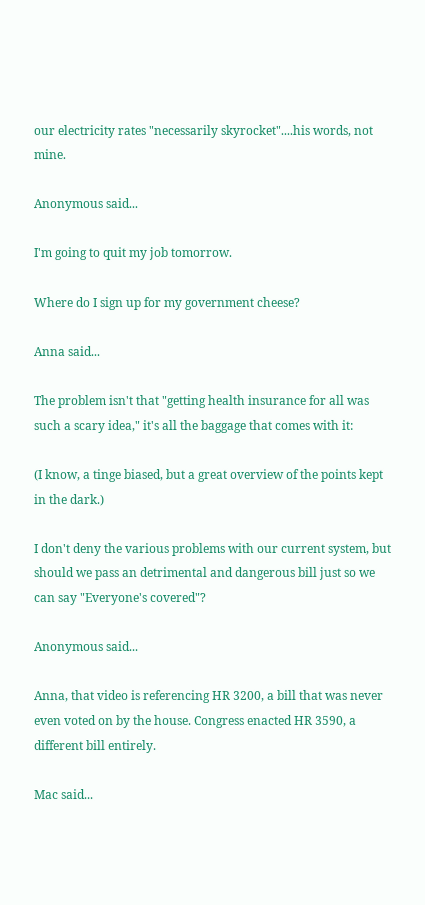our electricity rates "necessarily skyrocket"....his words, not mine.

Anonymous said...

I'm going to quit my job tomorrow.

Where do I sign up for my government cheese?

Anna said...

The problem isn't that "getting health insurance for all was such a scary idea," it's all the baggage that comes with it:

(I know, a tinge biased, but a great overview of the points kept in the dark.)

I don't deny the various problems with our current system, but should we pass an detrimental and dangerous bill just so we can say "Everyone's covered"?

Anonymous said...

Anna, that video is referencing HR 3200, a bill that was never even voted on by the house. Congress enacted HR 3590, a different bill entirely.

Mac said...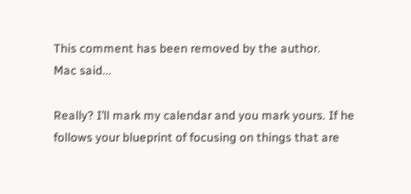This comment has been removed by the author.
Mac said...

Really? I’ll mark my calendar and you mark yours. If he follows your blueprint of focusing on things that are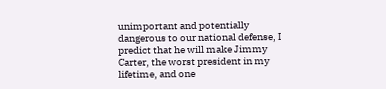unimportant and potentially dangerous to our national defense, I predict that he will make Jimmy Carter, the worst president in my lifetime, and one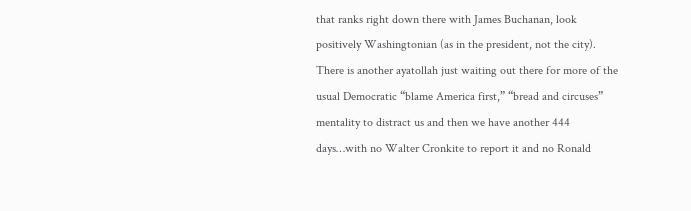that ranks right down there with James Buchanan, look positively Washingtonian (as in the president, not the city). There is another ayatollah just waiting out there for more of the usual Democratic “blame America first,” “bread and circuses” mentality to distract us and then we have another 444 days…with no Walter Cronkite to report it and no Ronald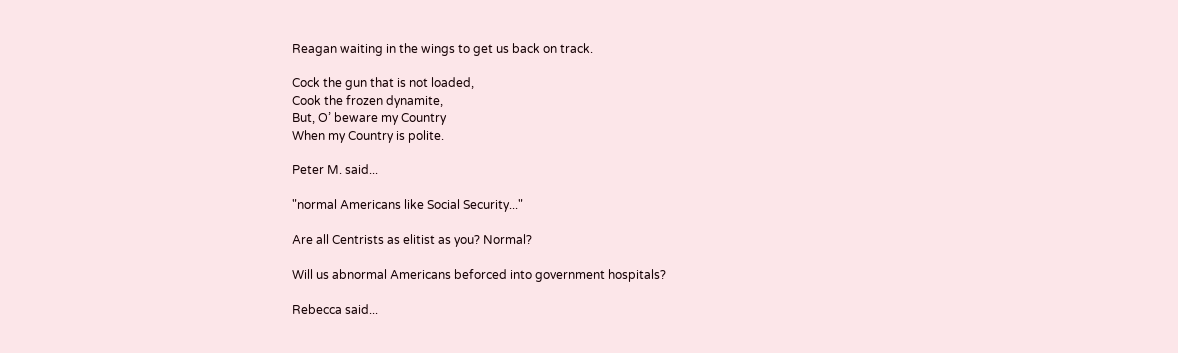Reagan waiting in the wings to get us back on track.

Cock the gun that is not loaded,
Cook the frozen dynamite,
But, O’ beware my Country
When my Country is polite.

Peter M. said...

"normal Americans like Social Security..."

Are all Centrists as elitist as you? Normal?

Will us abnormal Americans beforced into government hospitals?

Rebecca said...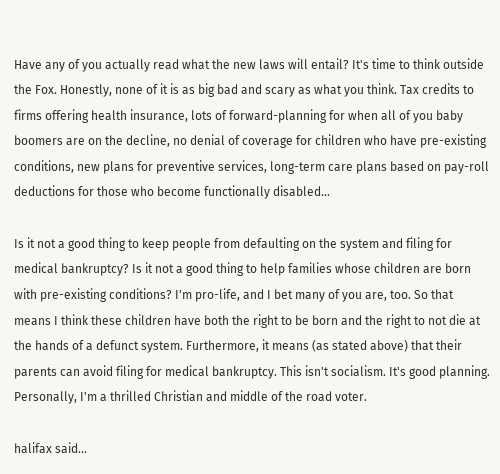Have any of you actually read what the new laws will entail? It's time to think outside the Fox. Honestly, none of it is as big bad and scary as what you think. Tax credits to firms offering health insurance, lots of forward-planning for when all of you baby boomers are on the decline, no denial of coverage for children who have pre-existing conditions, new plans for preventive services, long-term care plans based on pay-roll deductions for those who become functionally disabled...

Is it not a good thing to keep people from defaulting on the system and filing for medical bankruptcy? Is it not a good thing to help families whose children are born with pre-existing conditions? I'm pro-life, and I bet many of you are, too. So that means I think these children have both the right to be born and the right to not die at the hands of a defunct system. Furthermore, it means (as stated above) that their parents can avoid filing for medical bankruptcy. This isn't socialism. It's good planning. Personally, I'm a thrilled Christian and middle of the road voter.

halifax said...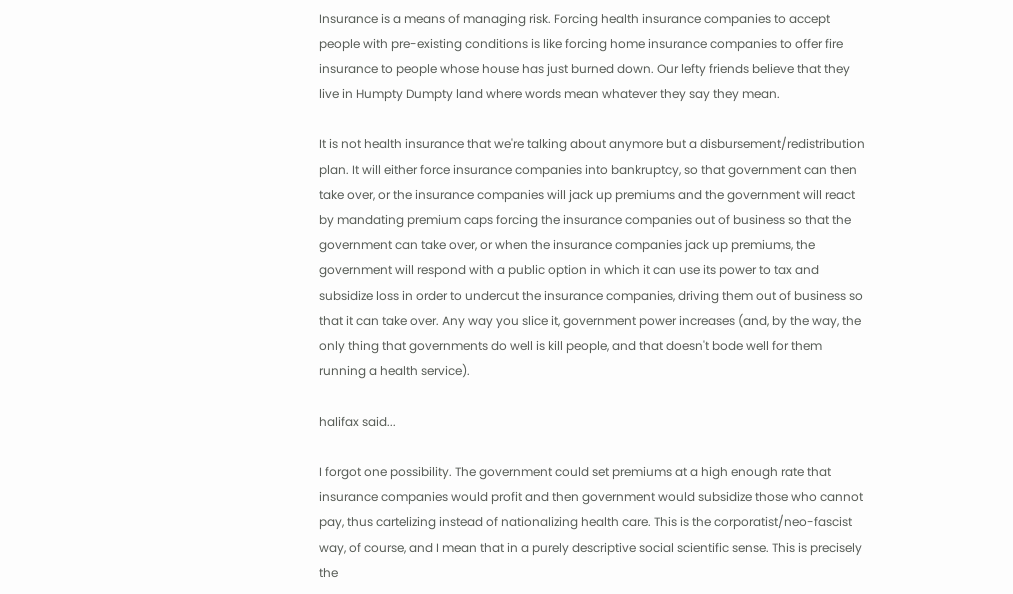Insurance is a means of managing risk. Forcing health insurance companies to accept people with pre-existing conditions is like forcing home insurance companies to offer fire insurance to people whose house has just burned down. Our lefty friends believe that they live in Humpty Dumpty land where words mean whatever they say they mean.

It is not health insurance that we're talking about anymore but a disbursement/redistribution plan. It will either force insurance companies into bankruptcy, so that government can then take over, or the insurance companies will jack up premiums and the government will react by mandating premium caps forcing the insurance companies out of business so that the government can take over, or when the insurance companies jack up premiums, the government will respond with a public option in which it can use its power to tax and subsidize loss in order to undercut the insurance companies, driving them out of business so that it can take over. Any way you slice it, government power increases (and, by the way, the only thing that governments do well is kill people, and that doesn't bode well for them running a health service).

halifax said...

I forgot one possibility. The government could set premiums at a high enough rate that insurance companies would profit and then government would subsidize those who cannot pay, thus cartelizing instead of nationalizing health care. This is the corporatist/neo-fascist way, of course, and I mean that in a purely descriptive social scientific sense. This is precisely the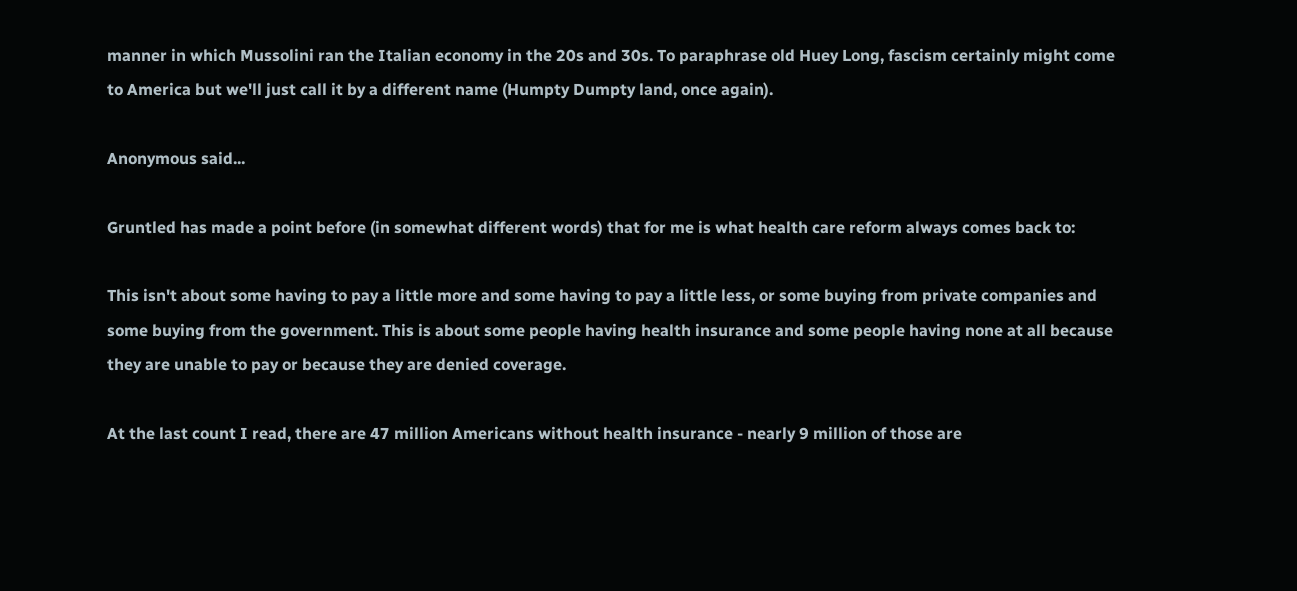manner in which Mussolini ran the Italian economy in the 20s and 30s. To paraphrase old Huey Long, fascism certainly might come to America but we'll just call it by a different name (Humpty Dumpty land, once again).

Anonymous said...

Gruntled has made a point before (in somewhat different words) that for me is what health care reform always comes back to:

This isn't about some having to pay a little more and some having to pay a little less, or some buying from private companies and some buying from the government. This is about some people having health insurance and some people having none at all because they are unable to pay or because they are denied coverage.

At the last count I read, there are 47 million Americans without health insurance - nearly 9 million of those are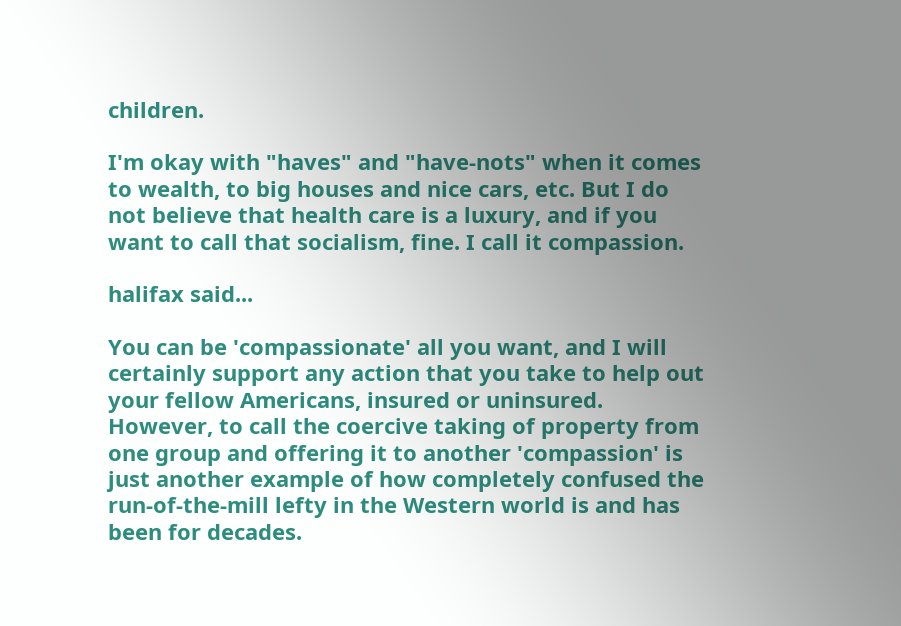children.

I'm okay with "haves" and "have-nots" when it comes to wealth, to big houses and nice cars, etc. But I do not believe that health care is a luxury, and if you want to call that socialism, fine. I call it compassion.

halifax said...

You can be 'compassionate' all you want, and I will certainly support any action that you take to help out your fellow Americans, insured or uninsured. However, to call the coercive taking of property from one group and offering it to another 'compassion' is just another example of how completely confused the run-of-the-mill lefty in the Western world is and has been for decades.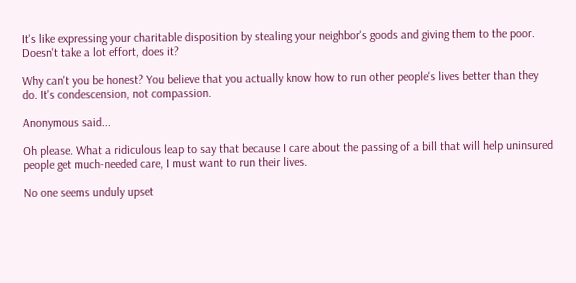It's like expressing your charitable disposition by stealing your neighbor's goods and giving them to the poor. Doesn't take a lot effort, does it?

Why can't you be honest? You believe that you actually know how to run other people's lives better than they do. It's condescension, not compassion.

Anonymous said...

Oh please. What a ridiculous leap to say that because I care about the passing of a bill that will help uninsured people get much-needed care, I must want to run their lives.

No one seems unduly upset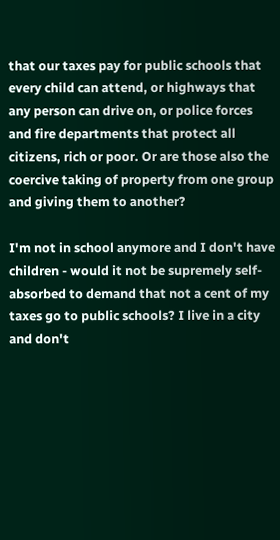that our taxes pay for public schools that every child can attend, or highways that any person can drive on, or police forces and fire departments that protect all citizens, rich or poor. Or are those also the coercive taking of property from one group and giving them to another?

I'm not in school anymore and I don't have children - would it not be supremely self-absorbed to demand that not a cent of my taxes go to public schools? I live in a city and don't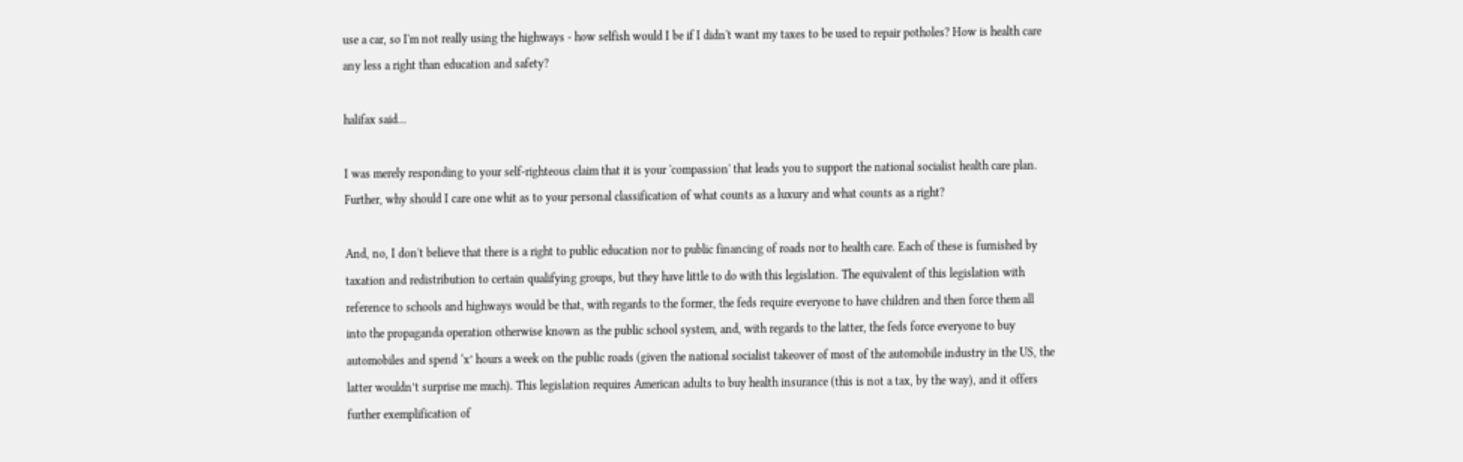use a car, so I'm not really using the highways - how selfish would I be if I didn't want my taxes to be used to repair potholes? How is health care any less a right than education and safety?

halifax said...

I was merely responding to your self-righteous claim that it is your 'compassion' that leads you to support the national socialist health care plan. Further, why should I care one whit as to your personal classification of what counts as a luxury and what counts as a right?

And, no, I don't believe that there is a right to public education nor to public financing of roads nor to health care. Each of these is furnished by taxation and redistribution to certain qualifying groups, but they have little to do with this legislation. The equivalent of this legislation with reference to schools and highways would be that, with regards to the former, the feds require everyone to have children and then force them all into the propaganda operation otherwise known as the public school system, and, with regards to the latter, the feds force everyone to buy automobiles and spend ‘x’ hours a week on the public roads (given the national socialist takeover of most of the automobile industry in the US, the latter wouldn’t surprise me much). This legislation requires American adults to buy health insurance (this is not a tax, by the way), and it offers further exemplification of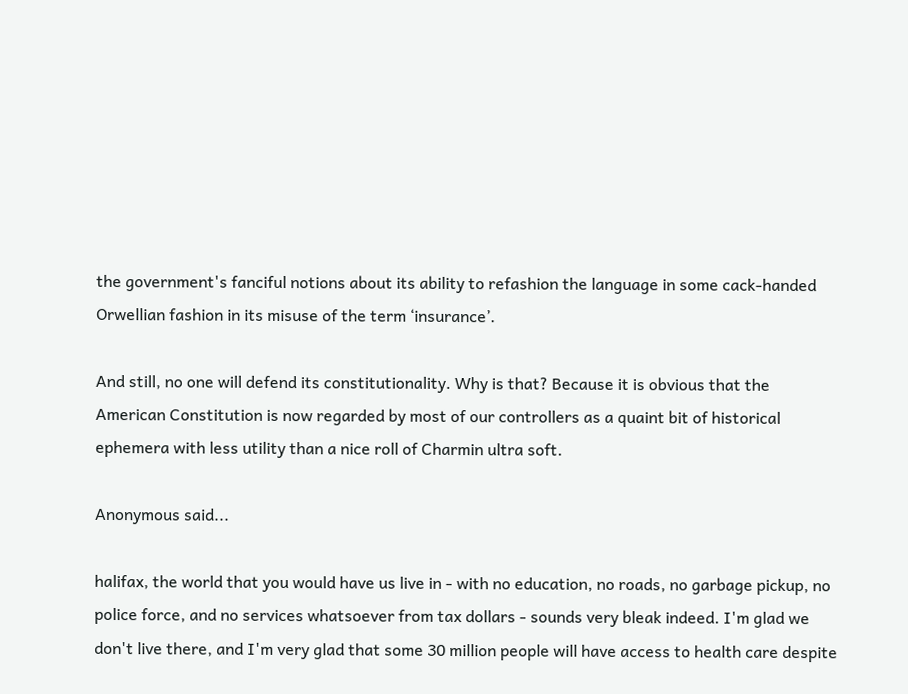the government's fanciful notions about its ability to refashion the language in some cack-handed Orwellian fashion in its misuse of the term ‘insurance’.

And still, no one will defend its constitutionality. Why is that? Because it is obvious that the American Constitution is now regarded by most of our controllers as a quaint bit of historical ephemera with less utility than a nice roll of Charmin ultra soft.

Anonymous said...

halifax, the world that you would have us live in - with no education, no roads, no garbage pickup, no police force, and no services whatsoever from tax dollars - sounds very bleak indeed. I'm glad we don't live there, and I'm very glad that some 30 million people will have access to health care despite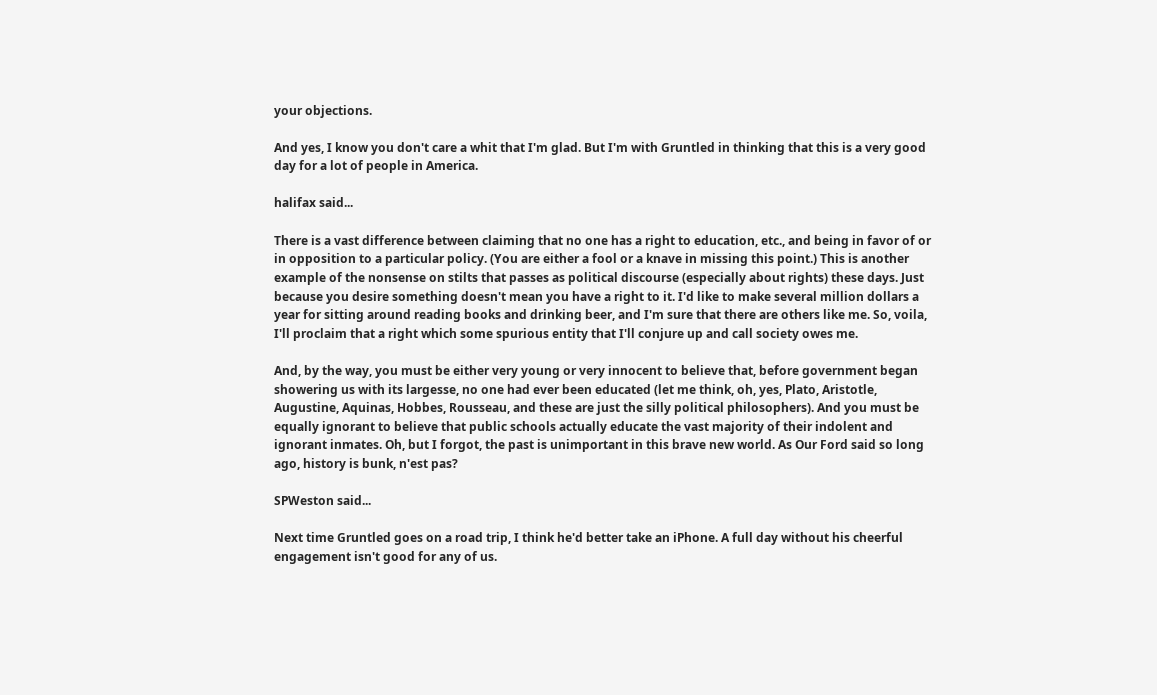your objections.

And yes, I know you don't care a whit that I'm glad. But I'm with Gruntled in thinking that this is a very good day for a lot of people in America.

halifax said...

There is a vast difference between claiming that no one has a right to education, etc., and being in favor of or in opposition to a particular policy. (You are either a fool or a knave in missing this point.) This is another example of the nonsense on stilts that passes as political discourse (especially about rights) these days. Just because you desire something doesn't mean you have a right to it. I'd like to make several million dollars a year for sitting around reading books and drinking beer, and I'm sure that there are others like me. So, voila, I'll proclaim that a right which some spurious entity that I'll conjure up and call society owes me.

And, by the way, you must be either very young or very innocent to believe that, before government began showering us with its largesse, no one had ever been educated (let me think, oh, yes, Plato, Aristotle, Augustine, Aquinas, Hobbes, Rousseau, and these are just the silly political philosophers). And you must be equally ignorant to believe that public schools actually educate the vast majority of their indolent and ignorant inmates. Oh, but I forgot, the past is unimportant in this brave new world. As Our Ford said so long ago, history is bunk, n'est pas?

SPWeston said...

Next time Gruntled goes on a road trip, I think he'd better take an iPhone. A full day without his cheerful engagement isn't good for any of us.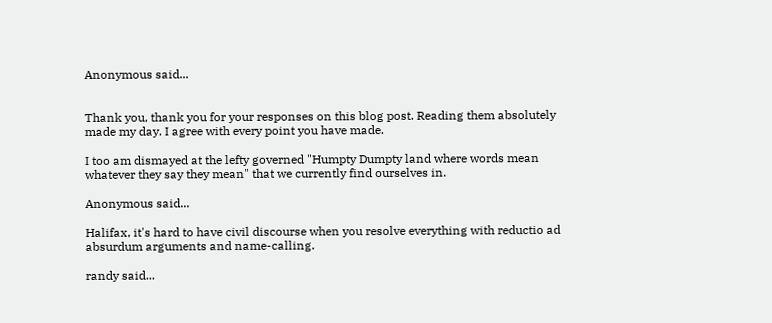Anonymous said...


Thank you, thank you for your responses on this blog post. Reading them absolutely made my day. I agree with every point you have made.

I too am dismayed at the lefty governed "Humpty Dumpty land where words mean whatever they say they mean" that we currently find ourselves in.

Anonymous said...

Halifax, it's hard to have civil discourse when you resolve everything with reductio ad absurdum arguments and name-calling.

randy said...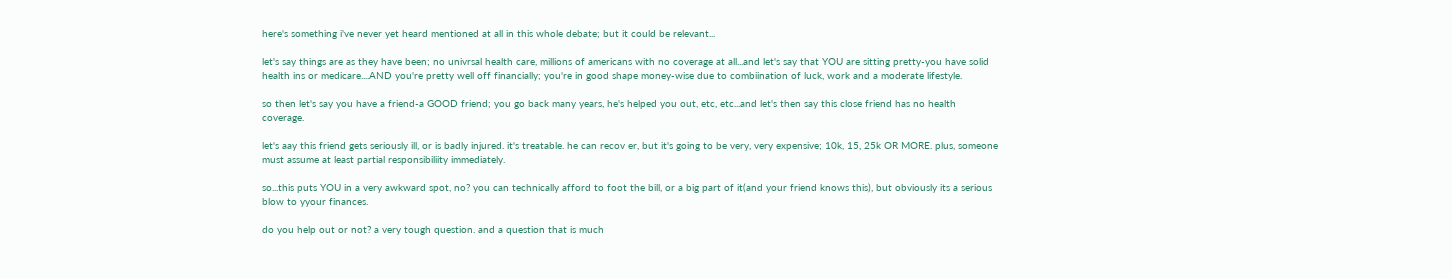here's something i've never yet heard mentioned at all in this whole debate; but it could be relevant...

let's say things are as they have been; no univrsal health care, millions of americans with no coverage at all...and let's say that YOU are sitting pretty-you have solid health ins or medicare....AND you're pretty well off financially; you're in good shape money-wise due to combiination of luck, work and a moderate lifestyle.

so then let's say you have a friend-a GOOD friend; you go back many years, he's helped you out, etc, etc...and let's then say this close friend has no health coverage.

let's aay this friend gets seriously ill, or is badly injured. it's treatable. he can recov er, but it's going to be very, very expensive; 10k, 15, 25k OR MORE. plus, someone must assume at least partial responsibiliity immediately.

so...this puts YOU in a very awkward spot, no? you can technically afford to foot the bill, or a big part of it(and your friend knows this), but obviously its a serious blow to yyour finances.

do you help out or not? a very tough question. and a question that is much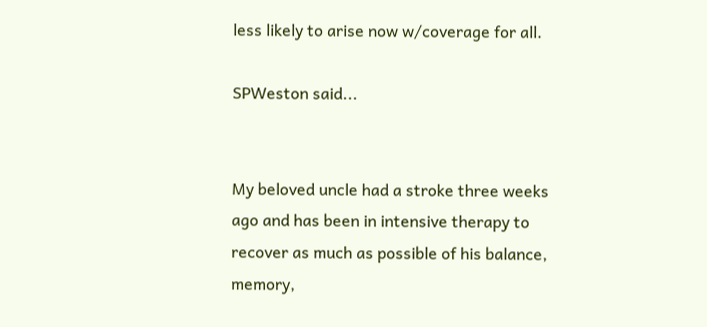less likely to arise now w/coverage for all.

SPWeston said...


My beloved uncle had a stroke three weeks ago and has been in intensive therapy to recover as much as possible of his balance, memory,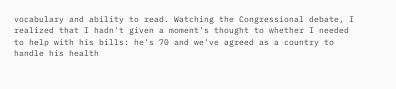vocabulary and ability to read. Watching the Congressional debate, I realized that I hadn't given a moment's thought to whether I needed to help with his bills: he's 70 and we've agreed as a country to handle his health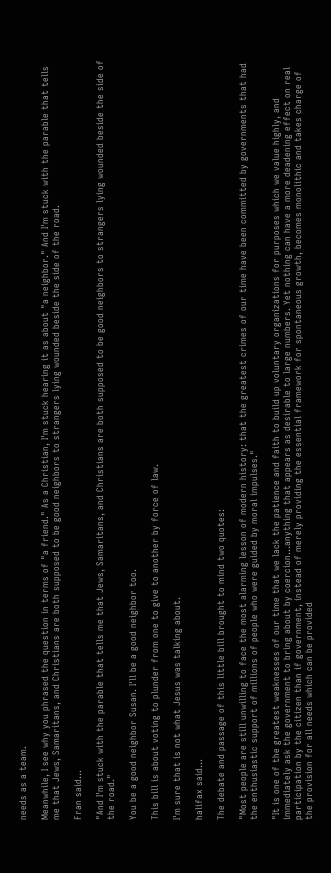needs as a team.

Meanwhile, I see why you phrased the question in terms of "a friend." As a Christian, I'm stuck hearing it as about "a neighbor." And I'm stuck with the parable that tells me that Jews, Samaritans, and Christians are both supposed to be good neighbors to strangers lying wounded beside the side of the road.

Fran said...

"And I'm stuck with the parable that tells me that Jews, Samaritans, and Christians are both supposed to be good neighbors to strangers lying wounded beside the side of the road."

You be a good neighbor Susan. I'll be a good neighbor too.

This bill is about voting to plunder from one to give to another by force of law.

I'm sure that is not what Jesus was talking about.

halifax said...

The debate and passage of this little bill brought to mind two quotes:

"Most people are still unwilling to face the most alarming lesson of modern history: that the greatest crimes of our time have been committed by governments that had the enthusiastic support of millions of people who were guided by moral impulses."

"It is one of the greatest weaknesses of our time that we lack the patience and faith to build up voluntary organizations for purposes which we value highly, and immediately ask the government to bring about by coercion…anything that appears as desirable to large numbers. Yet nothing can have a more deadening effect on real participation by the citizen than if government, instead of merely providing the essential framework for spontaneous growth, becomes monolithic and takes charge of the provision for all needs which can be provided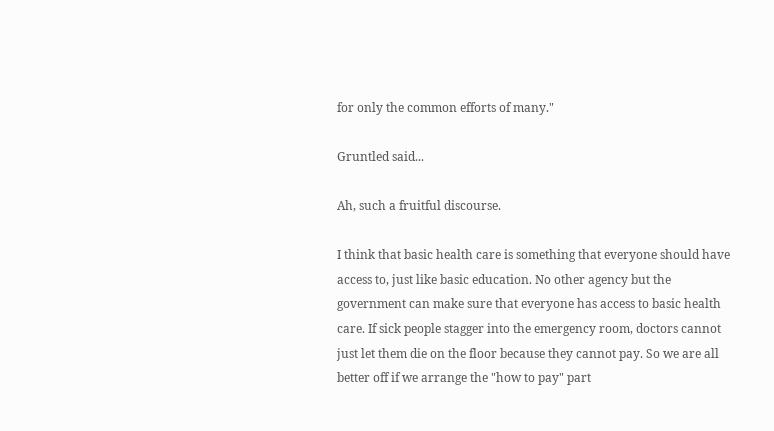for only the common efforts of many."

Gruntled said...

Ah, such a fruitful discourse.

I think that basic health care is something that everyone should have
access to, just like basic education. No other agency but the
government can make sure that everyone has access to basic health
care. If sick people stagger into the emergency room, doctors cannot
just let them die on the floor because they cannot pay. So we are all
better off if we arrange the "how to pay" part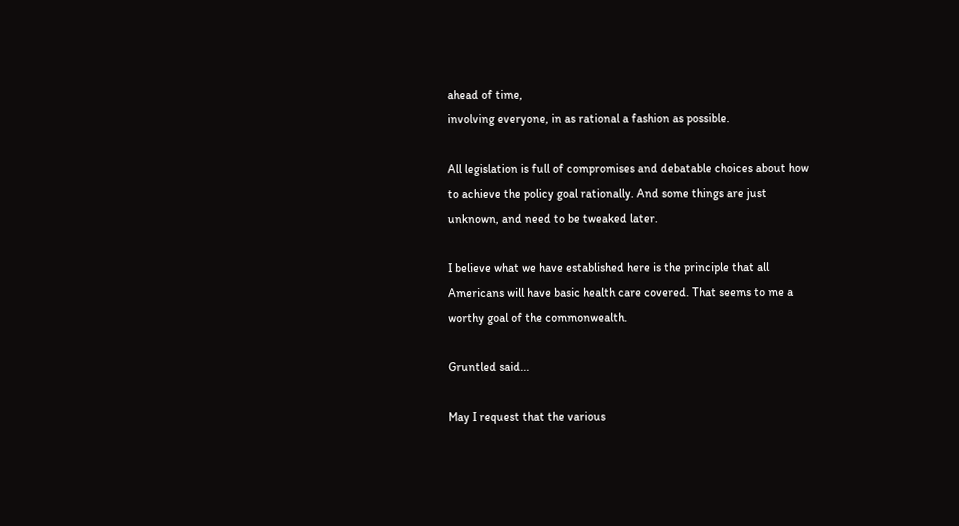ahead of time,
involving everyone, in as rational a fashion as possible.

All legislation is full of compromises and debatable choices about how
to achieve the policy goal rationally. And some things are just
unknown, and need to be tweaked later.

I believe what we have established here is the principle that all
Americans will have basic health care covered. That seems to me a
worthy goal of the commonwealth.

Gruntled said...

May I request that the various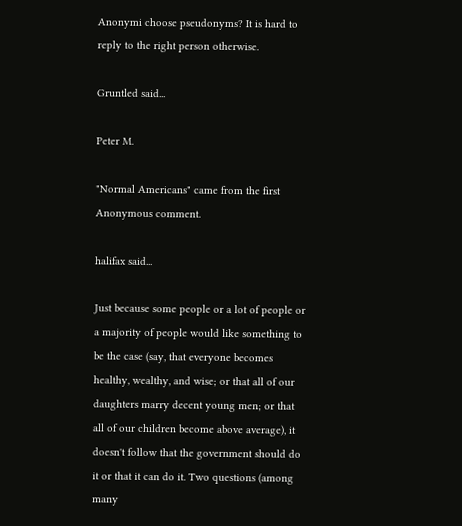Anonymi choose pseudonyms? It is hard to reply to the right person otherwise.

Gruntled said...

Peter M.

"Normal Americans" came from the first Anonymous comment.

halifax said...

Just because some people or a lot of people or a majority of people would like something to be the case (say, that everyone becomes healthy, wealthy, and wise; or that all of our daughters marry decent young men; or that all of our children become above average), it doesn't follow that the government should do it or that it can do it. Two questions (among many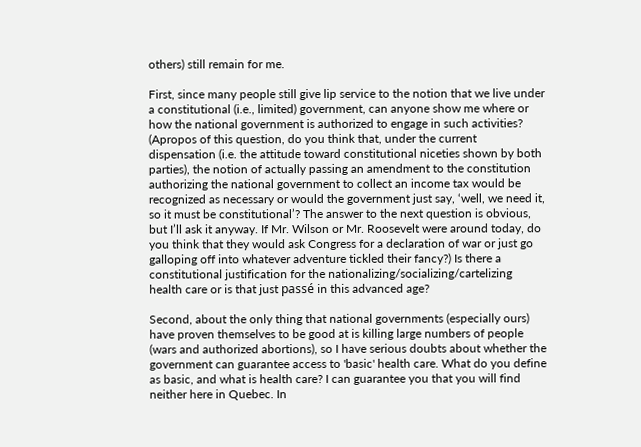others) still remain for me.

First, since many people still give lip service to the notion that we live under a constitutional (i.e., limited) government, can anyone show me where or how the national government is authorized to engage in such activities? (Apropos of this question, do you think that, under the current dispensation (i.e. the attitude toward constitutional niceties shown by both parties), the notion of actually passing an amendment to the constitution authorizing the national government to collect an income tax would be recognized as necessary or would the government just say, ‘well, we need it, so it must be constitutional’? The answer to the next question is obvious, but I’ll ask it anyway. If Mr. Wilson or Mr. Roosevelt were around today, do you think that they would ask Congress for a declaration of war or just go galloping off into whatever adventure tickled their fancy?) Is there a constitutional justification for the nationalizing/socializing/cartelizing health care or is that just passé in this advanced age?

Second, about the only thing that national governments (especially ours) have proven themselves to be good at is killing large numbers of people (wars and authorized abortions), so I have serious doubts about whether the government can guarantee access to 'basic' health care. What do you define as basic, and what is health care? I can guarantee you that you will find neither here in Quebec. In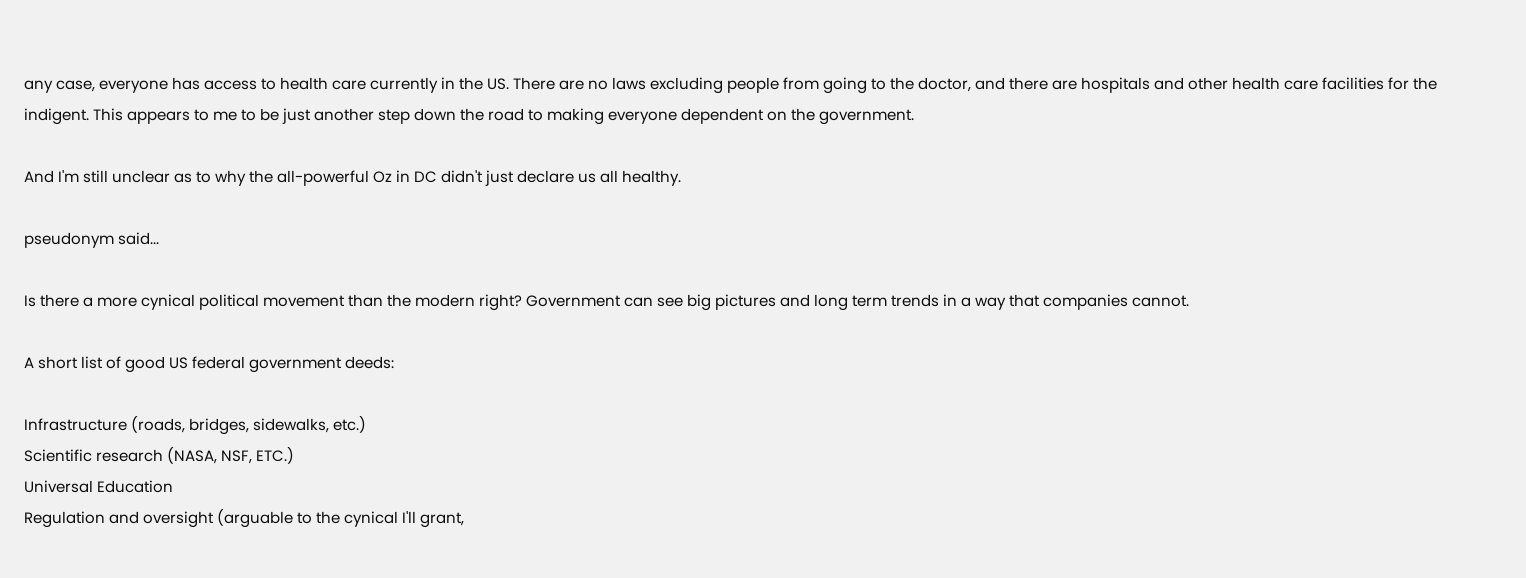any case, everyone has access to health care currently in the US. There are no laws excluding people from going to the doctor, and there are hospitals and other health care facilities for the indigent. This appears to me to be just another step down the road to making everyone dependent on the government.

And I'm still unclear as to why the all-powerful Oz in DC didn't just declare us all healthy.

pseudonym said...

Is there a more cynical political movement than the modern right? Government can see big pictures and long term trends in a way that companies cannot.

A short list of good US federal government deeds:

Infrastructure (roads, bridges, sidewalks, etc.)
Scientific research (NASA, NSF, ETC.)
Universal Education
Regulation and oversight (arguable to the cynical I'll grant,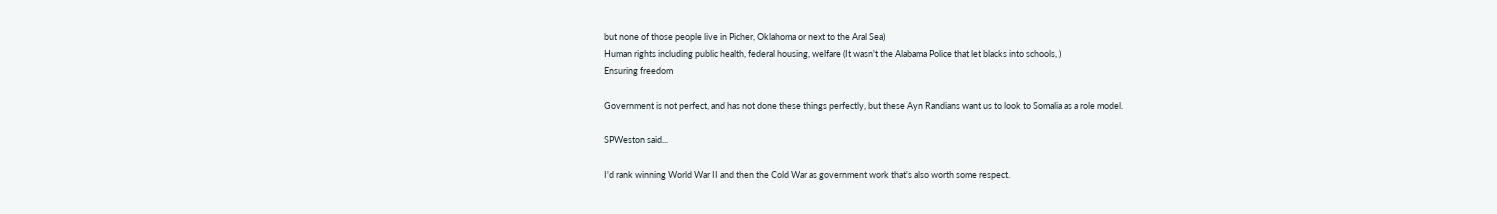but none of those people live in Picher, Oklahoma or next to the Aral Sea)
Human rights including public health, federal housing, welfare (It wasn't the Alabama Police that let blacks into schools, )
Ensuring freedom

Government is not perfect, and has not done these things perfectly, but these Ayn Randians want us to look to Somalia as a role model.

SPWeston said...

I'd rank winning World War II and then the Cold War as government work that's also worth some respect.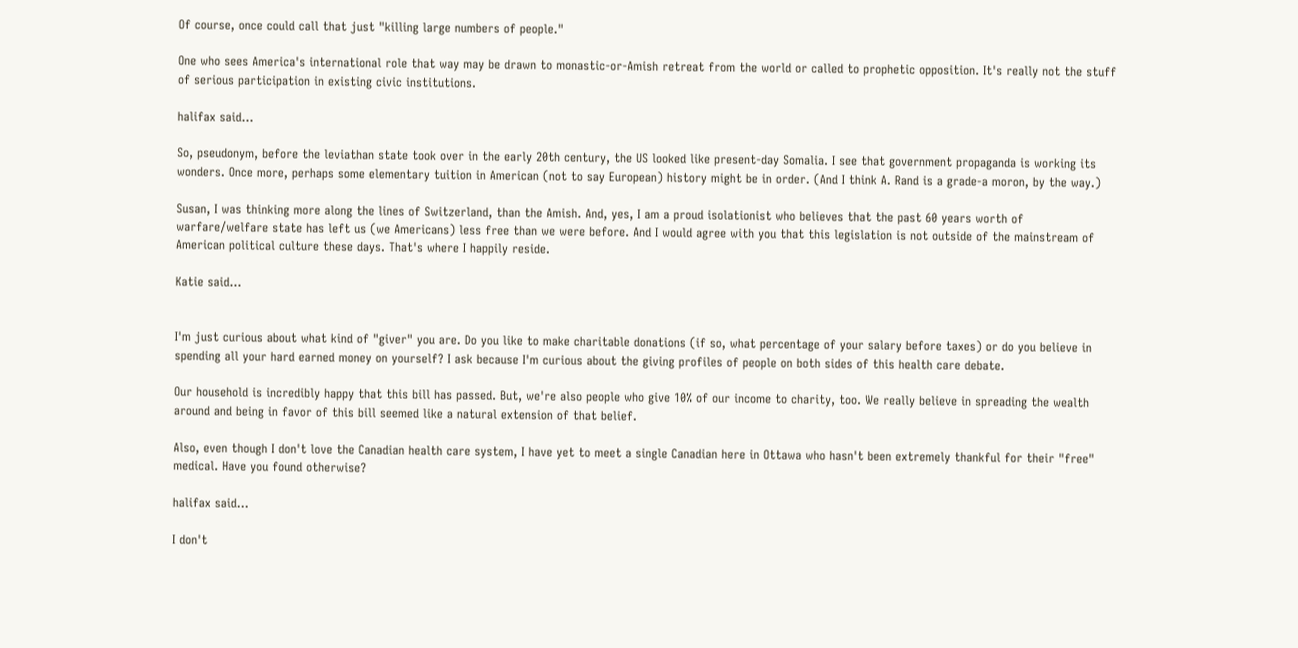Of course, once could call that just "killing large numbers of people."

One who sees America's international role that way may be drawn to monastic-or-Amish retreat from the world or called to prophetic opposition. It's really not the stuff of serious participation in existing civic institutions.

halifax said...

So, pseudonym, before the leviathan state took over in the early 20th century, the US looked like present-day Somalia. I see that government propaganda is working its wonders. Once more, perhaps some elementary tuition in American (not to say European) history might be in order. (And I think A. Rand is a grade-a moron, by the way.)

Susan, I was thinking more along the lines of Switzerland, than the Amish. And, yes, I am a proud isolationist who believes that the past 60 years worth of warfare/welfare state has left us (we Americans) less free than we were before. And I would agree with you that this legislation is not outside of the mainstream of American political culture these days. That's where I happily reside.

Katie said...


I'm just curious about what kind of "giver" you are. Do you like to make charitable donations (if so, what percentage of your salary before taxes) or do you believe in spending all your hard earned money on yourself? I ask because I'm curious about the giving profiles of people on both sides of this health care debate.

Our household is incredibly happy that this bill has passed. But, we're also people who give 10% of our income to charity, too. We really believe in spreading the wealth around and being in favor of this bill seemed like a natural extension of that belief.

Also, even though I don't love the Canadian health care system, I have yet to meet a single Canadian here in Ottawa who hasn't been extremely thankful for their "free" medical. Have you found otherwise?

halifax said...

I don't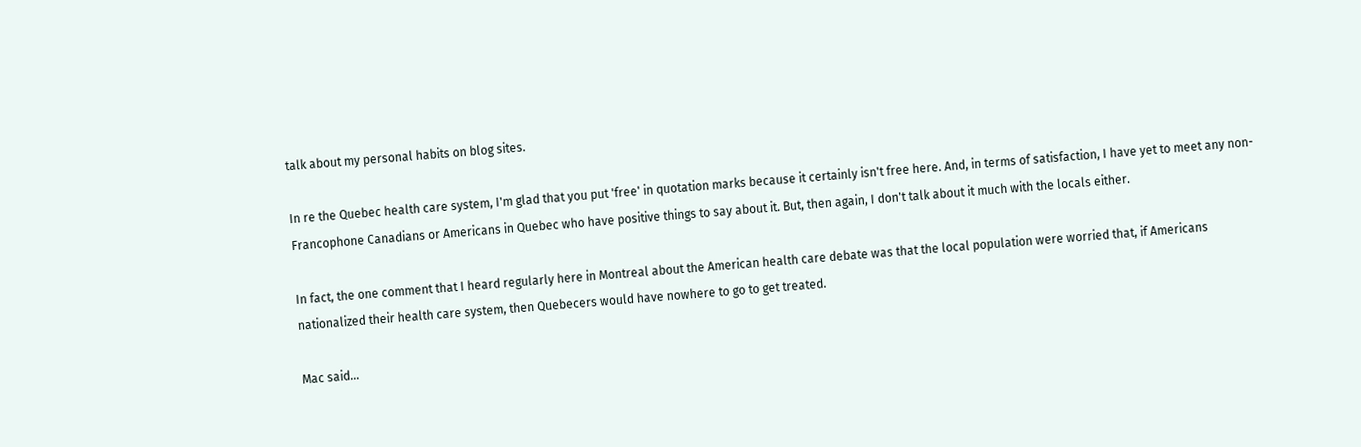talk about my personal habits on blog sites.

In re the Quebec health care system, I'm glad that you put 'free' in quotation marks because it certainly isn't free here. And, in terms of satisfaction, I have yet to meet any non-Francophone Canadians or Americans in Quebec who have positive things to say about it. But, then again, I don't talk about it much with the locals either.

In fact, the one comment that I heard regularly here in Montreal about the American health care debate was that the local population were worried that, if Americans nationalized their health care system, then Quebecers would have nowhere to go to get treated.

Mac said...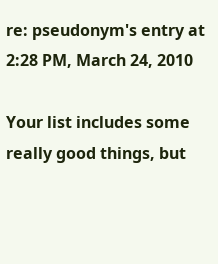re: pseudonym's entry at 2:28 PM, March 24, 2010

Your list includes some really good things, but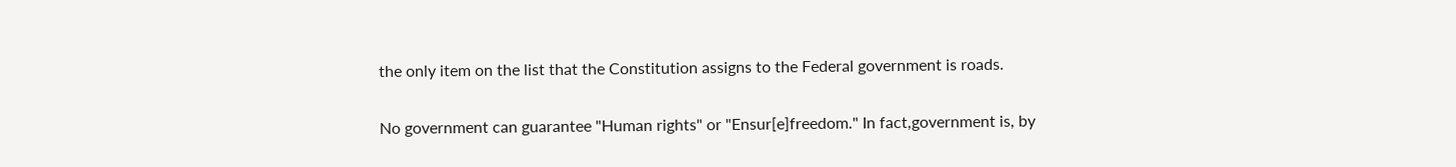the only item on the list that the Constitution assigns to the Federal government is roads.

No government can guarantee "Human rights" or "Ensur[e]freedom." In fact,government is, by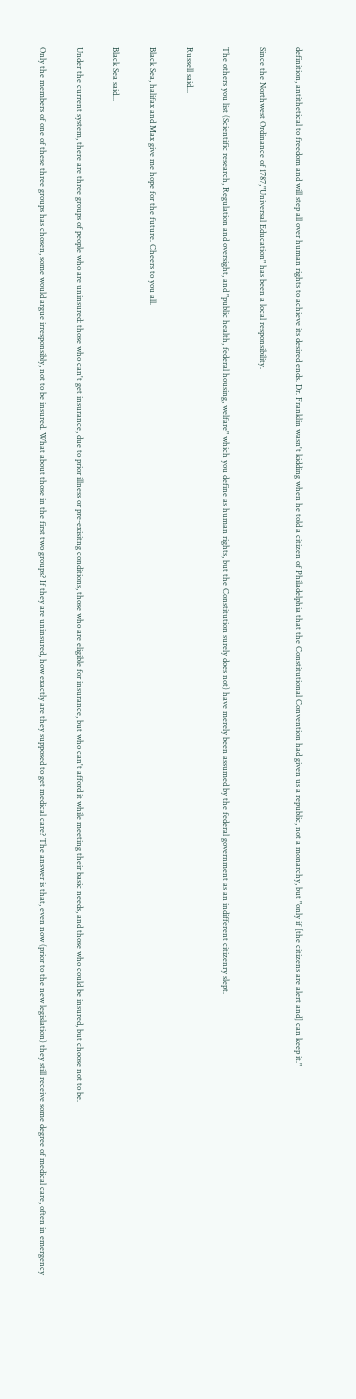definition, antithetical to freedom and will step all over human rights to achieve its desired ends. Dr. Franklin wasn't kidding when he told a citizen of Philadelphia that the Constitutional Convention had given us a republic, not a monarchy, but "only if [the citizens are alert and] can keep it."

Since the Northwest Ordinance of 1787,"Universal Education" has been a local responsibility.

The others you list (Scientific research, Regulation and oversight, and "public health, federal housing, welfare" which you define as human rights, but the Constitution surely does not) have merely been assumed by the federal government as an indifferent citizenry slept.

Russell said...

Black Sea, halifax and Max give me hope for the future. Cheers to you all.

Black Sea said...

Under the current system, there are three groups of people who are uninsured: those who can't get insurance, due to prior illness or pre-exisitng conditions, those who are eligible for insurance, but who can't afford it while meeting their basic needs, and those who could be insured, but choose not to be.

Only the members of one of these three groups has chosen, some would argue irresponsibly, not to be insured. What about those in the first two groups? If they are uninsured, how exactly are they supposed to get medical care? The answer is that, even now (prior to the new legislation) they still receive some degree of medical care, often in emergency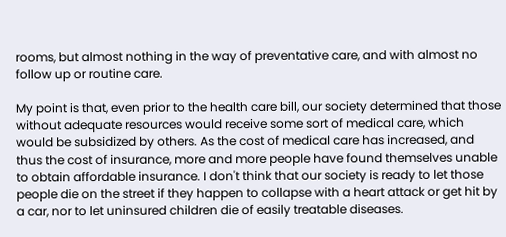rooms, but almost nothing in the way of preventative care, and with almost no follow up or routine care.

My point is that, even prior to the health care bill, our society determined that those without adequate resources would receive some sort of medical care, which would be subsidized by others. As the cost of medical care has increased, and thus the cost of insurance, more and more people have found themselves unable to obtain affordable insurance. I don't think that our society is ready to let those people die on the street if they happen to collapse with a heart attack or get hit by a car, nor to let uninsured children die of easily treatable diseases.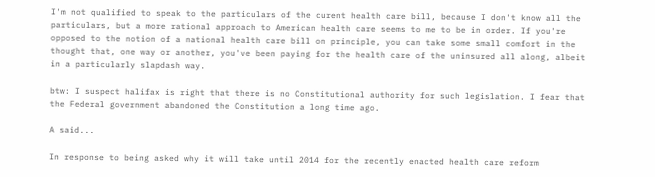I'm not qualified to speak to the particulars of the curent health care bill, because I don't know all the particulars, but a more rational approach to American health care seems to me to be in order. If you're opposed to the notion of a national health care bill on principle, you can take some small comfort in the thought that, one way or another, you've been paying for the health care of the uninsured all along, albeit in a particularly slapdash way.

btw: I suspect halifax is right that there is no Constitutional authority for such legislation. I fear that the Federal government abandoned the Constitution a long time ago.

A said...

In response to being asked why it will take until 2014 for the recently enacted health care reform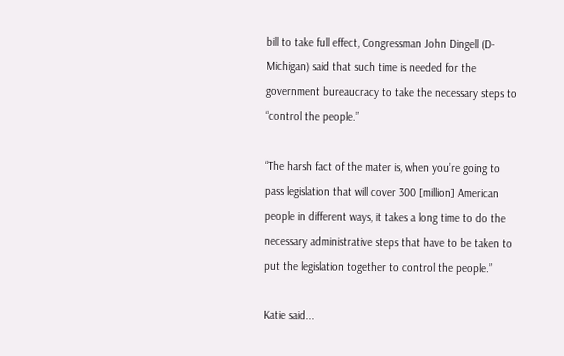bill to take full effect, Congressman John Dingell (D-Michigan) said that such time is needed for the government bureaucracy to take the necessary steps to “control the people.”

“The harsh fact of the mater is, when you’re going to pass legislation that will cover 300 [million] American people in different ways, it takes a long time to do the necessary administrative steps that have to be taken to put the legislation together to control the people.”

Katie said...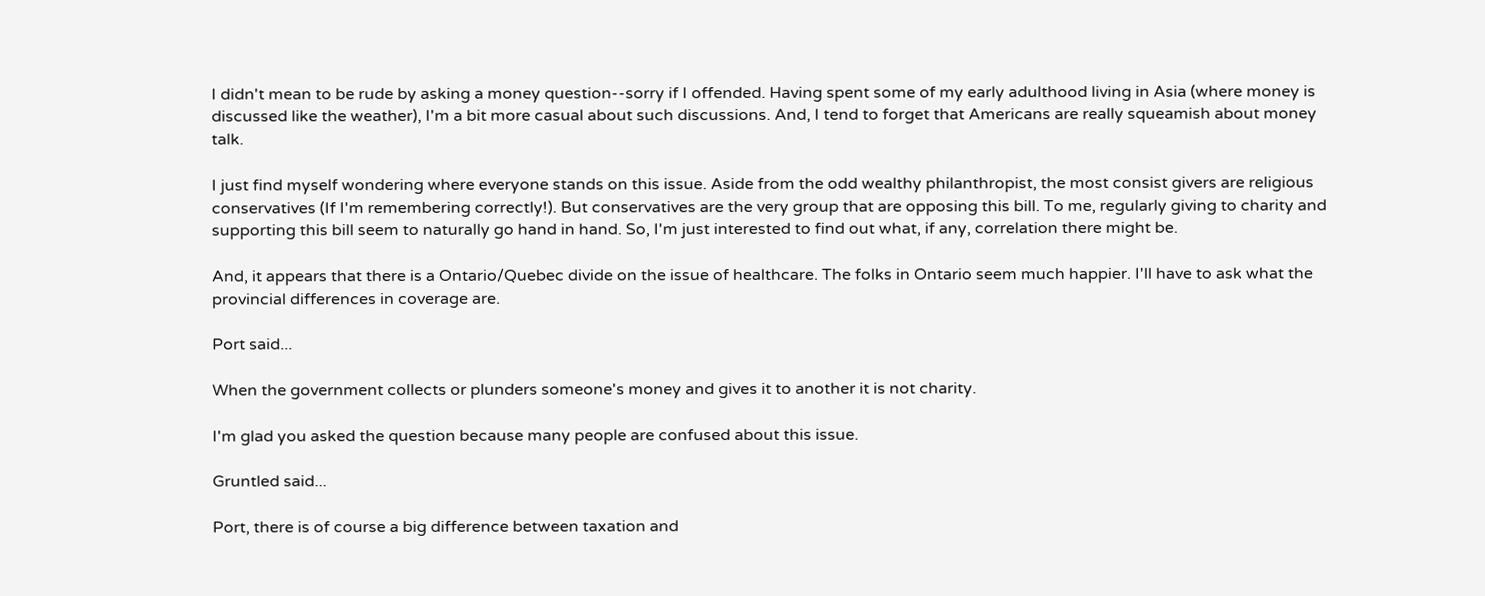I didn't mean to be rude by asking a money question--sorry if I offended. Having spent some of my early adulthood living in Asia (where money is discussed like the weather), I'm a bit more casual about such discussions. And, I tend to forget that Americans are really squeamish about money talk.

I just find myself wondering where everyone stands on this issue. Aside from the odd wealthy philanthropist, the most consist givers are religious conservatives (If I'm remembering correctly!). But conservatives are the very group that are opposing this bill. To me, regularly giving to charity and supporting this bill seem to naturally go hand in hand. So, I'm just interested to find out what, if any, correlation there might be.

And, it appears that there is a Ontario/Quebec divide on the issue of healthcare. The folks in Ontario seem much happier. I'll have to ask what the provincial differences in coverage are.

Port said...

When the government collects or plunders someone's money and gives it to another it is not charity.

I'm glad you asked the question because many people are confused about this issue.

Gruntled said...

Port, there is of course a big difference between taxation and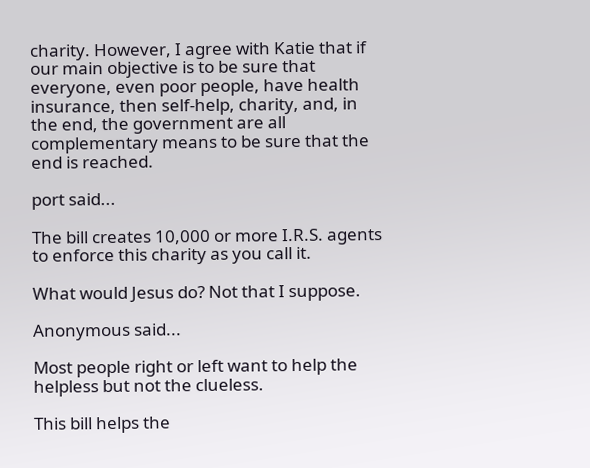charity. However, I agree with Katie that if our main objective is to be sure that everyone, even poor people, have health insurance, then self-help, charity, and, in the end, the government are all complementary means to be sure that the end is reached.

port said...

The bill creates 10,000 or more I.R.S. agents to enforce this charity as you call it.

What would Jesus do? Not that I suppose.

Anonymous said...

Most people right or left want to help the helpless but not the clueless.

This bill helps the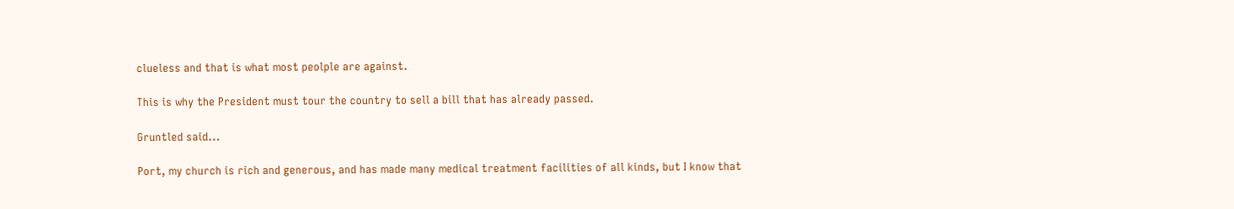clueless and that is what most peolple are against.

This is why the President must tour the country to sell a bill that has already passed.

Gruntled said...

Port, my church is rich and generous, and has made many medical treatment facilities of all kinds, but I know that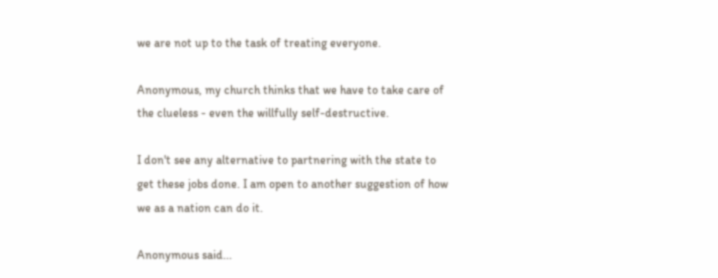we are not up to the task of treating everyone.

Anonymous, my church thinks that we have to take care of the clueless - even the willfully self-destructive.

I don't see any alternative to partnering with the state to get these jobs done. I am open to another suggestion of how we as a nation can do it.

Anonymous said...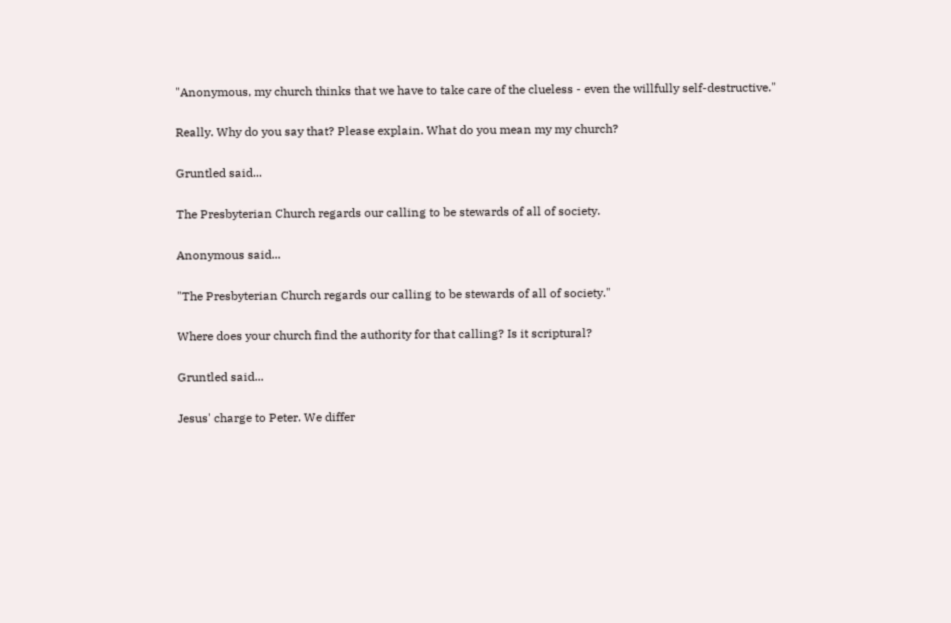"Anonymous, my church thinks that we have to take care of the clueless - even the willfully self-destructive."

Really. Why do you say that? Please explain. What do you mean my my church?

Gruntled said...

The Presbyterian Church regards our calling to be stewards of all of society.

Anonymous said...

"The Presbyterian Church regards our calling to be stewards of all of society."

Where does your church find the authority for that calling? Is it scriptural?

Gruntled said...

Jesus' charge to Peter. We differ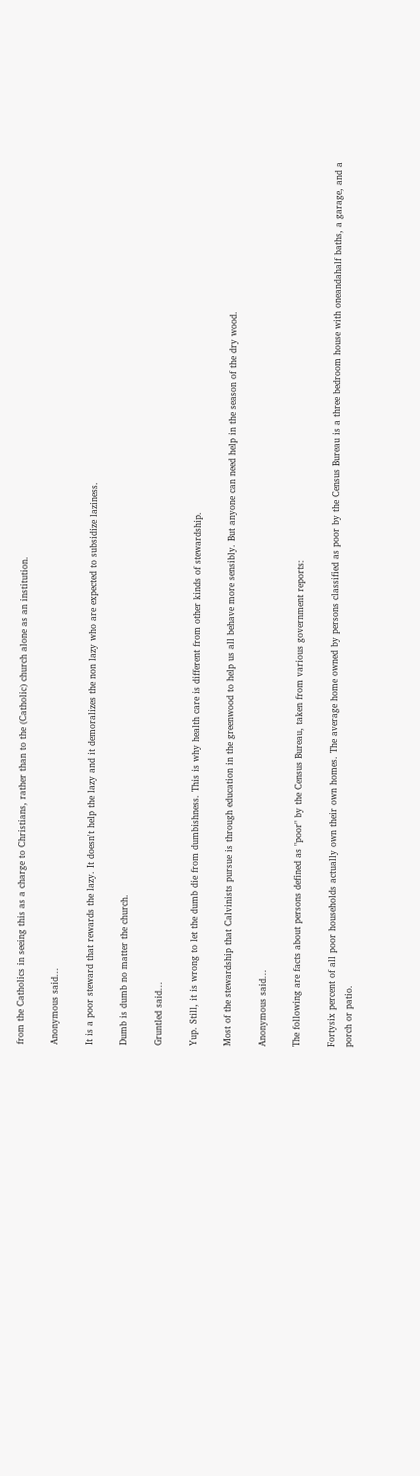from the Catholics in seeing this as a charge to Christians, rather than to the (Catholic) church alone as an institution.

Anonymous said...

It is a poor steward that rewards the lazy. It doesn't help the lazy and it demoralizes the non lazy who are expected to subsidize laziness.

Dumb is dumb no matter the church.

Gruntled said...

Yup. Still, it is wrong to let the dumb die from dumbishness. This is why health care is different from other kinds of stewardship.

Most of the stewardship that Calvinists pursue is through education in the greenwood to help us all behave more sensibly. But anyone can need help in the season of the dry wood.

Anonymous said...

The following are facts about persons defined as "poor" by the Census Bureau, taken from various government reports:

Fortysix percent of all poor households actually own their own homes. The average home owned by persons classified as poor by the Census Bureau is a three bedroom house with oneandahalf baths, a garage, and a porch or patio.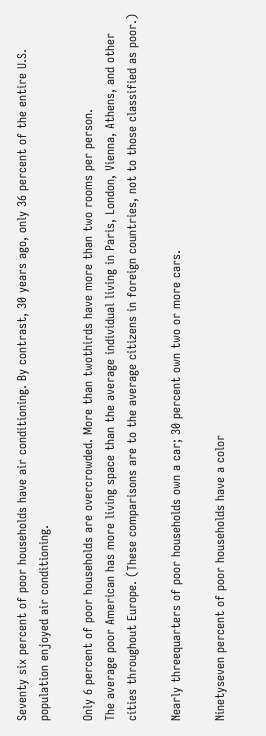Seventy six percent of poor households have air conditioning. By contrast, 30 years ago, only 36 percent of the entire U.S. population enjoyed air conditioning.

Only 6 percent of poor households are overcrowded. More than twothirds have more than two rooms per person.
The average poor American has more living space than the average individual living in Paris, London, Vienna, Athens, and other cities throughout Europe. (These comparisons are to the average citizens in foreign countries, not to those classified as poor.)

Nearly threequarters of poor households own a car; 30 percent own two or more cars.

Ninetyseven percent of poor households have a color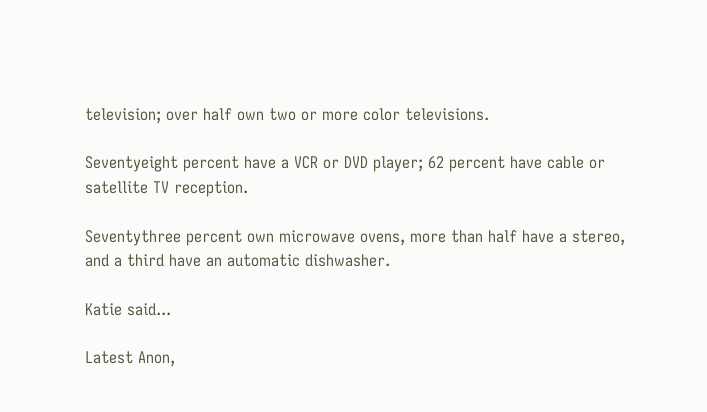television; over half own two or more color televisions.

Seventyeight percent have a VCR or DVD player; 62 percent have cable or satellite TV reception.

Seventythree percent own microwave ovens, more than half have a stereo, and a third have an automatic dishwasher.

Katie said...

Latest Anon,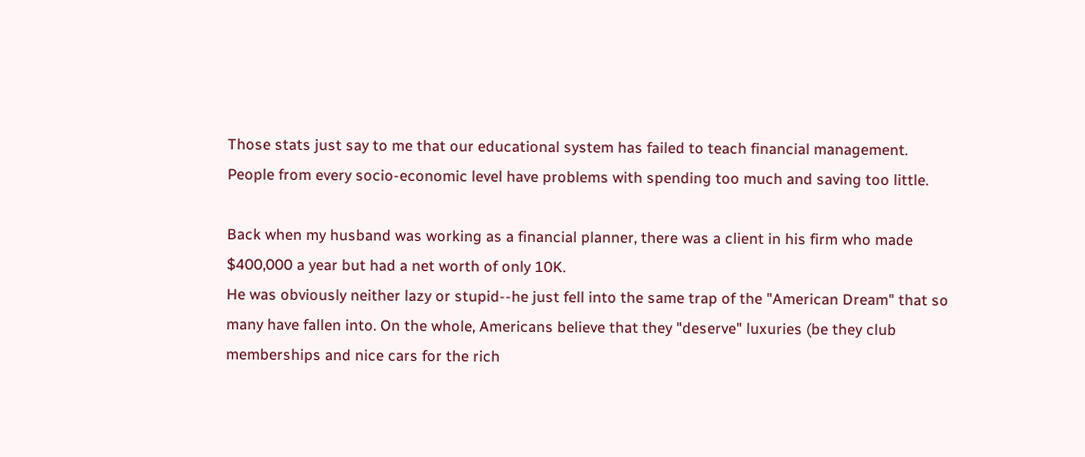Those stats just say to me that our educational system has failed to teach financial management. People from every socio-economic level have problems with spending too much and saving too little.

Back when my husband was working as a financial planner, there was a client in his firm who made $400,000 a year but had a net worth of only 10K.
He was obviously neither lazy or stupid--he just fell into the same trap of the "American Dream" that so many have fallen into. On the whole, Americans believe that they "deserve" luxuries (be they club memberships and nice cars for the rich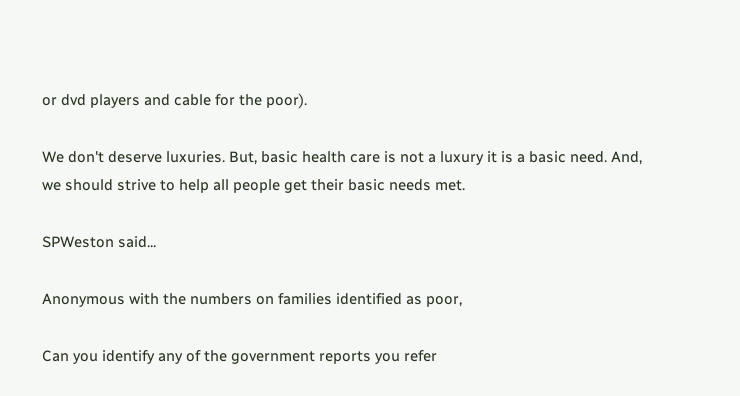or dvd players and cable for the poor).

We don't deserve luxuries. But, basic health care is not a luxury it is a basic need. And, we should strive to help all people get their basic needs met.

SPWeston said...

Anonymous with the numbers on families identified as poor,

Can you identify any of the government reports you refer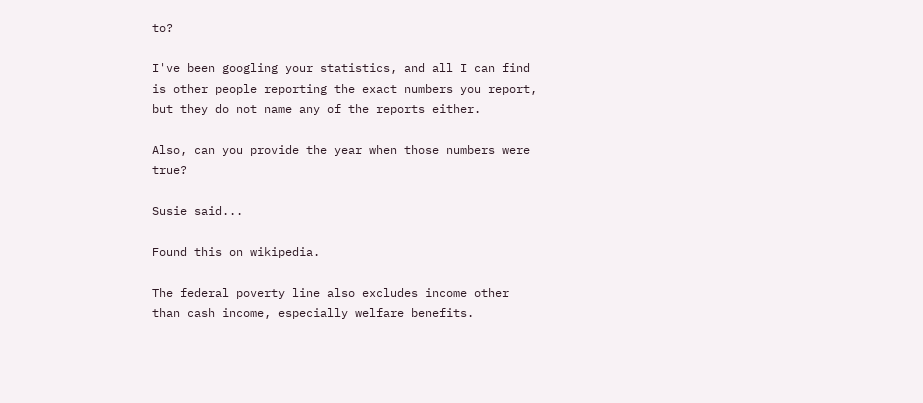to?

I've been googling your statistics, and all I can find is other people reporting the exact numbers you report, but they do not name any of the reports either.

Also, can you provide the year when those numbers were true?

Susie said...

Found this on wikipedia.

The federal poverty line also excludes income other than cash income, especially welfare benefits.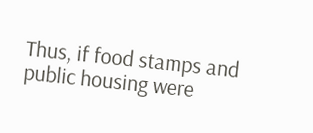Thus, if food stamps and public housing were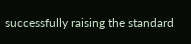successfully raising the standard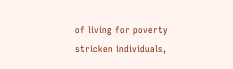of living for poverty stricken individuals,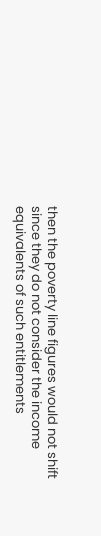then the poverty line figures would not shift since they do not consider the income equivalents of such entitlements